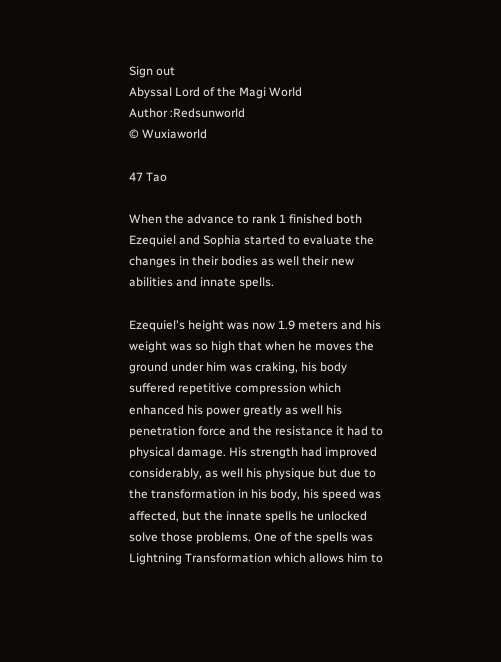Sign out
Abyssal Lord of the Magi World
Author :Redsunworld
© Wuxiaworld

47 Tao

When the advance to rank 1 finished both Ezequiel and Sophia started to evaluate the changes in their bodies as well their new abilities and innate spells.

Ezequiel's height was now 1.9 meters and his weight was so high that when he moves the ground under him was craking, his body suffered repetitive compression which enhanced his power greatly as well his penetration force and the resistance it had to physical damage. His strength had improved considerably, as well his physique but due to the transformation in his body, his speed was affected, but the innate spells he unlocked solve those problems. One of the spells was Lightning Transformation which allows him to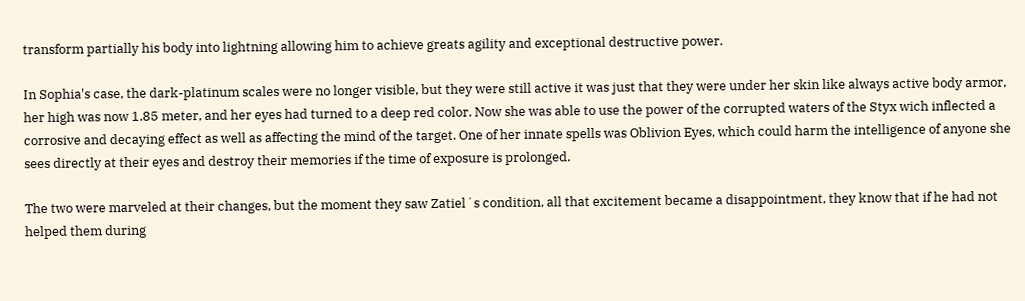transform partially his body into lightning allowing him to achieve greats agility and exceptional destructive power.

In Sophia's case, the dark-platinum scales were no longer visible, but they were still active it was just that they were under her skin like always active body armor, her high was now 1.85 meter, and her eyes had turned to a deep red color. Now she was able to use the power of the corrupted waters of the Styx wich inflected a corrosive and decaying effect as well as affecting the mind of the target. One of her innate spells was Oblivion Eyes, which could harm the intelligence of anyone she sees directly at their eyes and destroy their memories if the time of exposure is prolonged.

The two were marveled at their changes, but the moment they saw Zatiel´s condition, all that excitement became a disappointment, they know that if he had not helped them during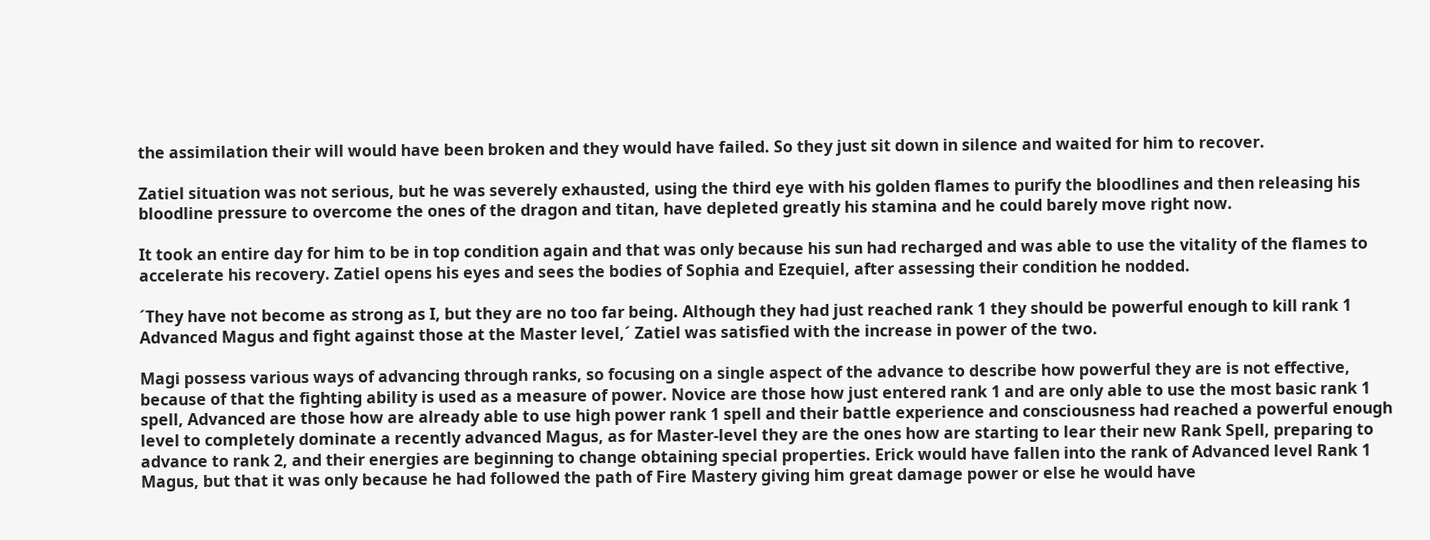the assimilation their will would have been broken and they would have failed. So they just sit down in silence and waited for him to recover.

Zatiel situation was not serious, but he was severely exhausted, using the third eye with his golden flames to purify the bloodlines and then releasing his bloodline pressure to overcome the ones of the dragon and titan, have depleted greatly his stamina and he could barely move right now.

It took an entire day for him to be in top condition again and that was only because his sun had recharged and was able to use the vitality of the flames to accelerate his recovery. Zatiel opens his eyes and sees the bodies of Sophia and Ezequiel, after assessing their condition he nodded.

´They have not become as strong as I, but they are no too far being. Although they had just reached rank 1 they should be powerful enough to kill rank 1 Advanced Magus and fight against those at the Master level,´ Zatiel was satisfied with the increase in power of the two.

Magi possess various ways of advancing through ranks, so focusing on a single aspect of the advance to describe how powerful they are is not effective, because of that the fighting ability is used as a measure of power. Novice are those how just entered rank 1 and are only able to use the most basic rank 1 spell, Advanced are those how are already able to use high power rank 1 spell and their battle experience and consciousness had reached a powerful enough level to completely dominate a recently advanced Magus, as for Master-level they are the ones how are starting to lear their new Rank Spell, preparing to advance to rank 2, and their energies are beginning to change obtaining special properties. Erick would have fallen into the rank of Advanced level Rank 1 Magus, but that it was only because he had followed the path of Fire Mastery giving him great damage power or else he would have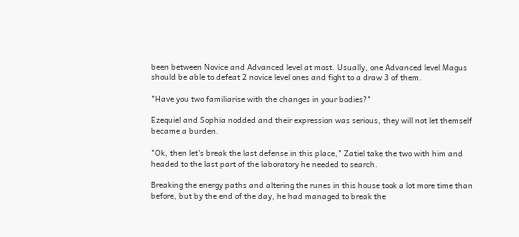been between Novice and Advanced level at most. Usually, one Advanced level Magus should be able to defeat 2 novice level ones and fight to a draw 3 of them.

"Have you two familiarise with the changes in your bodies?"

Ezequiel and Sophia nodded and their expression was serious, they will not let themself became a burden.

"Ok, then let's break the last defense in this place," Zatiel take the two with him and headed to the last part of the laboratory he needed to search.

Breaking the energy paths and altering the runes in this house took a lot more time than before, but by the end of the day, he had managed to break the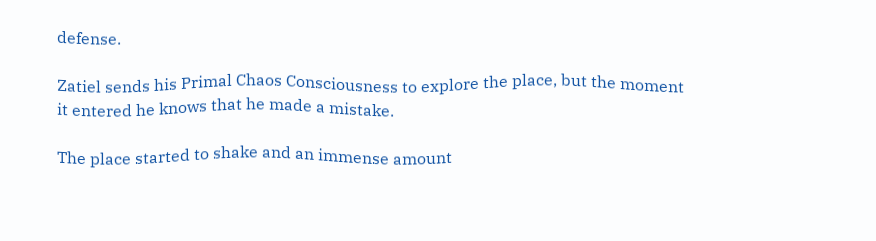defense.

Zatiel sends his Primal Chaos Consciousness to explore the place, but the moment it entered he knows that he made a mistake.

The place started to shake and an immense amount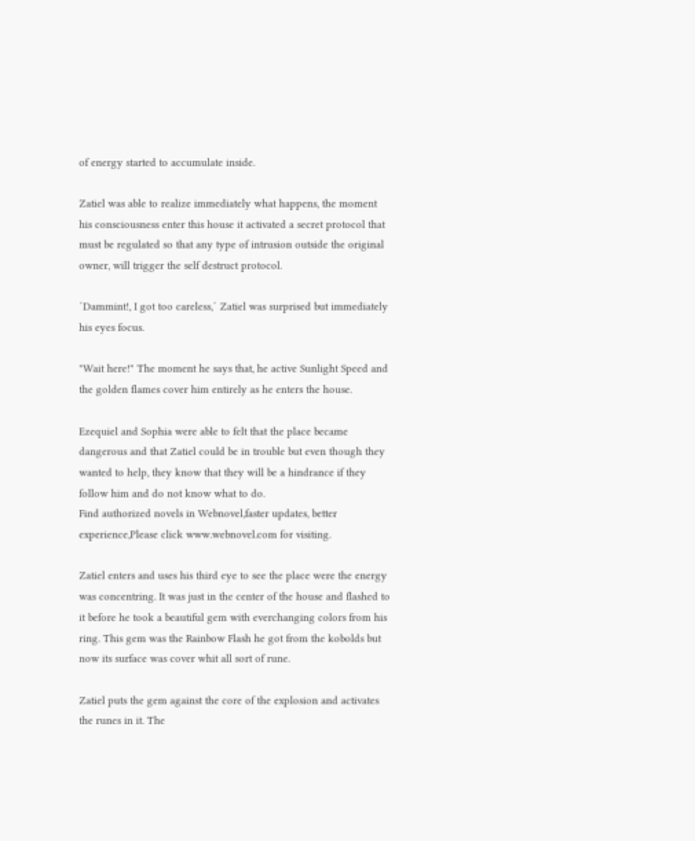of energy started to accumulate inside.

Zatiel was able to realize immediately what happens, the moment his consciousness enter this house it activated a secret protocol that must be regulated so that any type of intrusion outside the original owner, will trigger the self destruct protocol.

´Dammint!, I got too careless,´ Zatiel was surprised but immediately his eyes focus.

"Wait here!" The moment he says that, he active Sunlight Speed and the golden flames cover him entirely as he enters the house.

Ezequiel and Sophia were able to felt that the place became dangerous and that Zatiel could be in trouble but even though they wanted to help, they know that they will be a hindrance if they follow him and do not know what to do.
Find authorized novels in Webnovel,faster updates, better experience,Please click www.webnovel.com for visiting.

Zatiel enters and uses his third eye to see the place were the energy was concentring. It was just in the center of the house and flashed to it before he took a beautiful gem with everchanging colors from his ring. This gem was the Rainbow Flash he got from the kobolds but now its surface was cover whit all sort of rune.

Zatiel puts the gem against the core of the explosion and activates the runes in it. The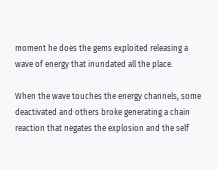moment he does the gems exploited releasing a wave of energy that inundated all the place.

When the wave touches the energy channels, some deactivated and others broke generating a chain reaction that negates the explosion and the self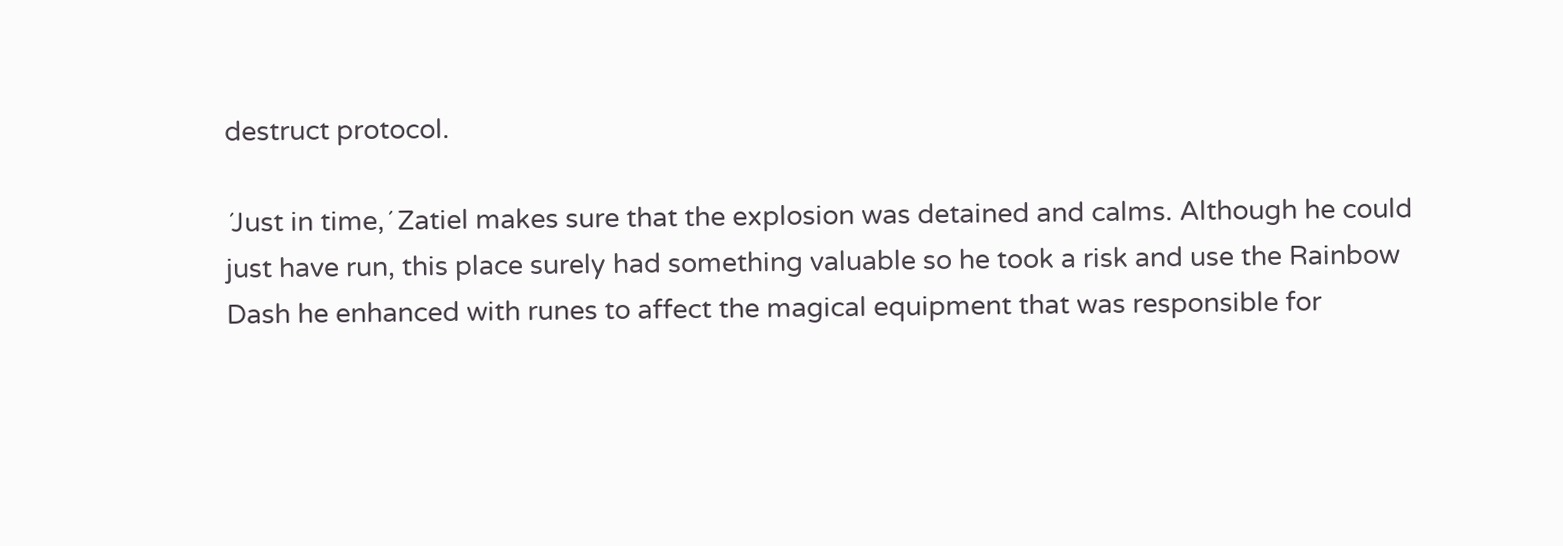destruct protocol.

´Just in time,´ Zatiel makes sure that the explosion was detained and calms. Although he could just have run, this place surely had something valuable so he took a risk and use the Rainbow Dash he enhanced with runes to affect the magical equipment that was responsible for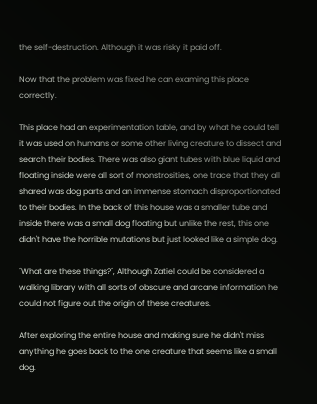the self-destruction. Although it was risky it paid off.

Now that the problem was fixed he can examing this place correctly.

This place had an experimentation table, and by what he could tell it was used on humans or some other living creature to dissect and search their bodies. There was also giant tubes with blue liquid and floating inside were all sort of monstrosities, one trace that they all shared was dog parts and an immense stomach disproportionated to their bodies. In the back of this house was a smaller tube and inside there was a small dog floating but unlike the rest, this one didn't have the horrible mutations but just looked like a simple dog.

´What are these things?´, Although Zatiel could be considered a walking library with all sorts of obscure and arcane information he could not figure out the origin of these creatures.

After exploring the entire house and making sure he didn't miss anything he goes back to the one creature that seems like a small dog.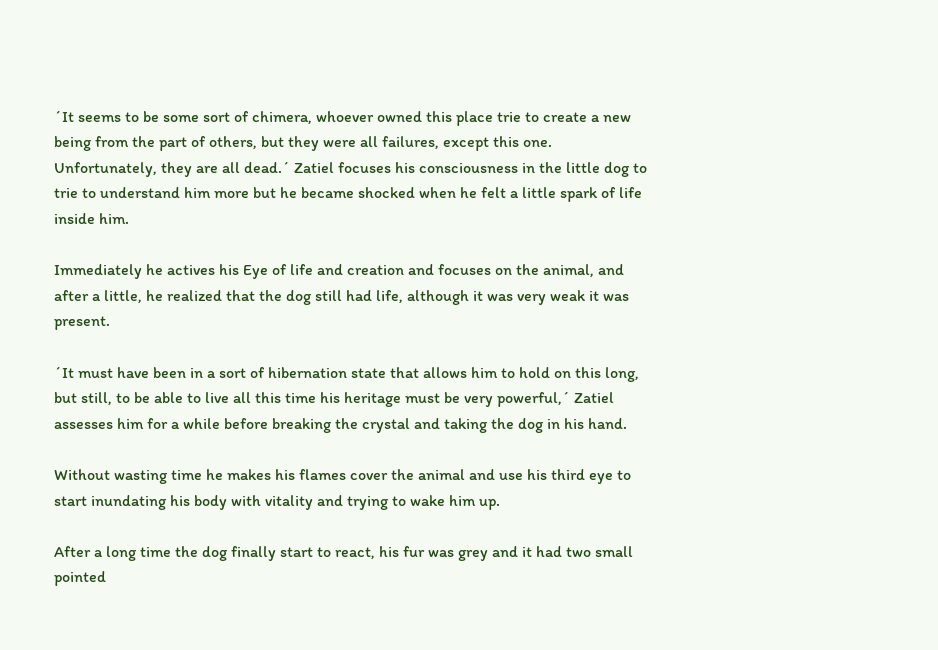´It seems to be some sort of chimera, whoever owned this place trie to create a new being from the part of others, but they were all failures, except this one. Unfortunately, they are all dead.´ Zatiel focuses his consciousness in the little dog to trie to understand him more but he became shocked when he felt a little spark of life inside him.

Immediately he actives his Eye of life and creation and focuses on the animal, and after a little, he realized that the dog still had life, although it was very weak it was present.

´It must have been in a sort of hibernation state that allows him to hold on this long, but still, to be able to live all this time his heritage must be very powerful,´ Zatiel assesses him for a while before breaking the crystal and taking the dog in his hand.

Without wasting time he makes his flames cover the animal and use his third eye to start inundating his body with vitality and trying to wake him up.

After a long time the dog finally start to react, his fur was grey and it had two small pointed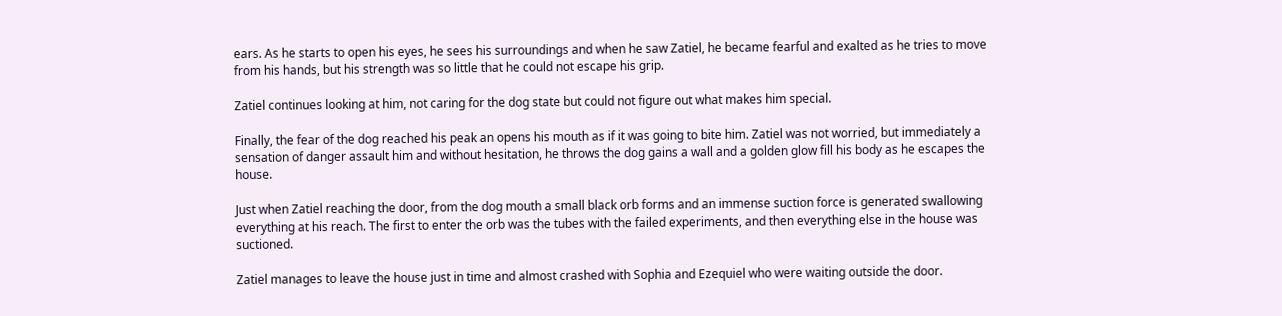ears. As he starts to open his eyes, he sees his surroundings and when he saw Zatiel, he became fearful and exalted as he tries to move from his hands, but his strength was so little that he could not escape his grip.

Zatiel continues looking at him, not caring for the dog state but could not figure out what makes him special.

Finally, the fear of the dog reached his peak an opens his mouth as if it was going to bite him. Zatiel was not worried, but immediately a sensation of danger assault him and without hesitation, he throws the dog gains a wall and a golden glow fill his body as he escapes the house.

Just when Zatiel reaching the door, from the dog mouth a small black orb forms and an immense suction force is generated swallowing everything at his reach. The first to enter the orb was the tubes with the failed experiments, and then everything else in the house was suctioned.

Zatiel manages to leave the house just in time and almost crashed with Sophia and Ezequiel who were waiting outside the door.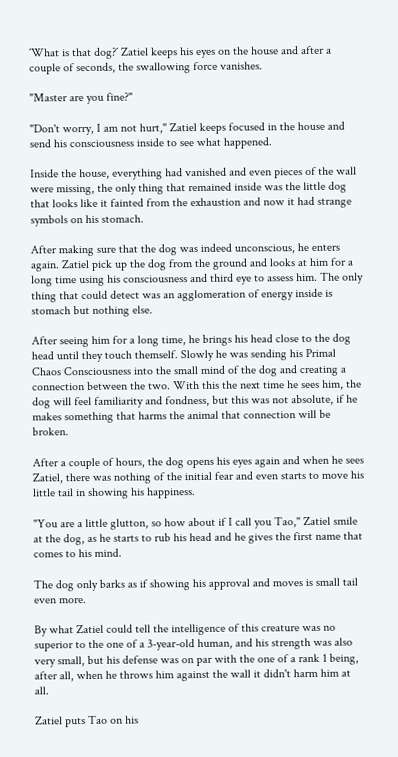´What is that dog?´ Zatiel keeps his eyes on the house and after a couple of seconds, the swallowing force vanishes.

"Master are you fine?"

"Don't worry, I am not hurt," Zatiel keeps focused in the house and send his consciousness inside to see what happened.

Inside the house, everything had vanished and even pieces of the wall were missing, the only thing that remained inside was the little dog that looks like it fainted from the exhaustion and now it had strange symbols on his stomach.

After making sure that the dog was indeed unconscious, he enters again. Zatiel pick up the dog from the ground and looks at him for a long time using his consciousness and third eye to assess him. The only thing that could detect was an agglomeration of energy inside is stomach but nothing else.

After seeing him for a long time, he brings his head close to the dog head until they touch themself. Slowly he was sending his Primal Chaos Consciousness into the small mind of the dog and creating a connection between the two. With this the next time he sees him, the dog will feel familiarity and fondness, but this was not absolute, if he makes something that harms the animal that connection will be broken.

After a couple of hours, the dog opens his eyes again and when he sees Zatiel, there was nothing of the initial fear and even starts to move his little tail in showing his happiness.

"You are a little glutton, so how about if I call you Tao," Zatiel smile at the dog, as he starts to rub his head and he gives the first name that comes to his mind.

The dog only barks as if showing his approval and moves is small tail even more.

By what Zatiel could tell the intelligence of this creature was no superior to the one of a 3-year-old human, and his strength was also very small, but his defense was on par with the one of a rank 1 being, after all, when he throws him against the wall it didn't harm him at all.

Zatiel puts Tao on his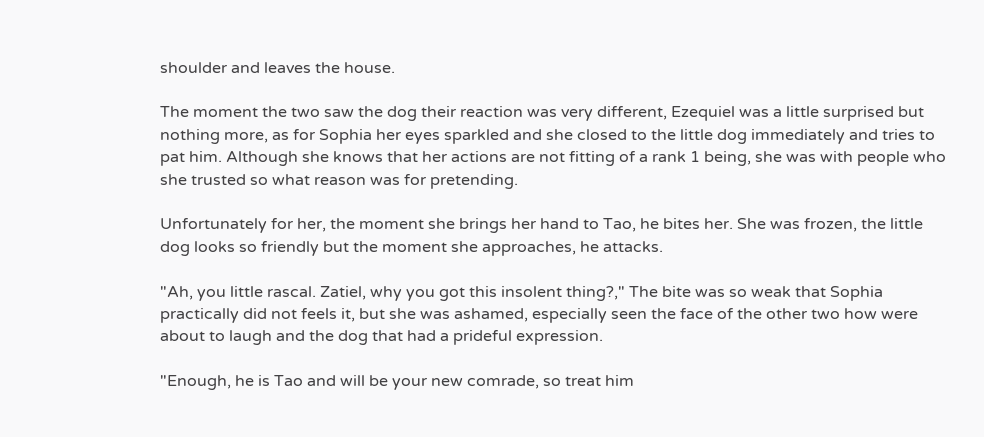shoulder and leaves the house.

The moment the two saw the dog their reaction was very different, Ezequiel was a little surprised but nothing more, as for Sophia her eyes sparkled and she closed to the little dog immediately and tries to pat him. Although she knows that her actions are not fitting of a rank 1 being, she was with people who she trusted so what reason was for pretending.

Unfortunately for her, the moment she brings her hand to Tao, he bites her. She was frozen, the little dog looks so friendly but the moment she approaches, he attacks.

"Ah, you little rascal. Zatiel, why you got this insolent thing?," The bite was so weak that Sophia practically did not feels it, but she was ashamed, especially seen the face of the other two how were about to laugh and the dog that had a prideful expression.

"Enough, he is Tao and will be your new comrade, so treat him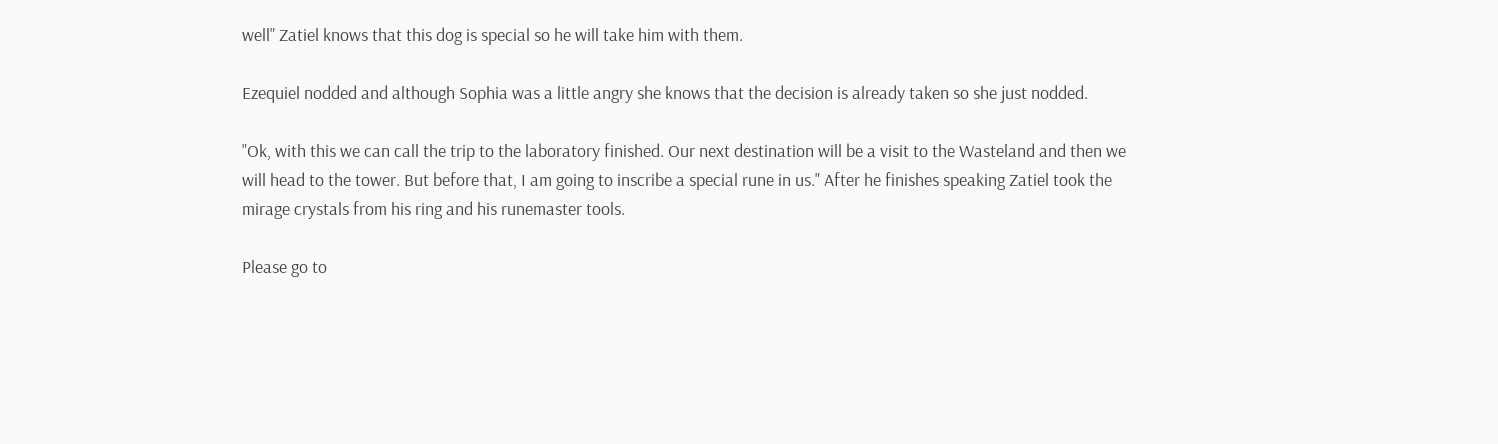well" Zatiel knows that this dog is special so he will take him with them.

Ezequiel nodded and although Sophia was a little angry she knows that the decision is already taken so she just nodded.

"Ok, with this we can call the trip to the laboratory finished. Our next destination will be a visit to the Wasteland and then we will head to the tower. But before that, I am going to inscribe a special rune in us." After he finishes speaking Zatiel took the mirage crystals from his ring and his runemaster tools.

Please go to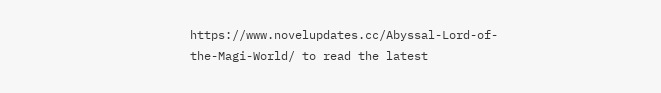https://www.novelupdates.cc/Abyssal-Lord-of-the-Magi-World/ to read the latest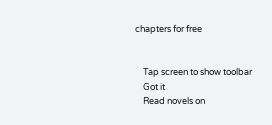chapters for free


    Tap screen to show toolbar
    Got it
    Read novels on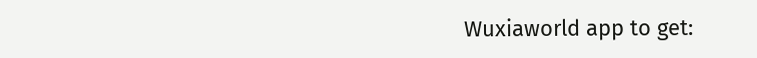Wuxiaworld app to get: